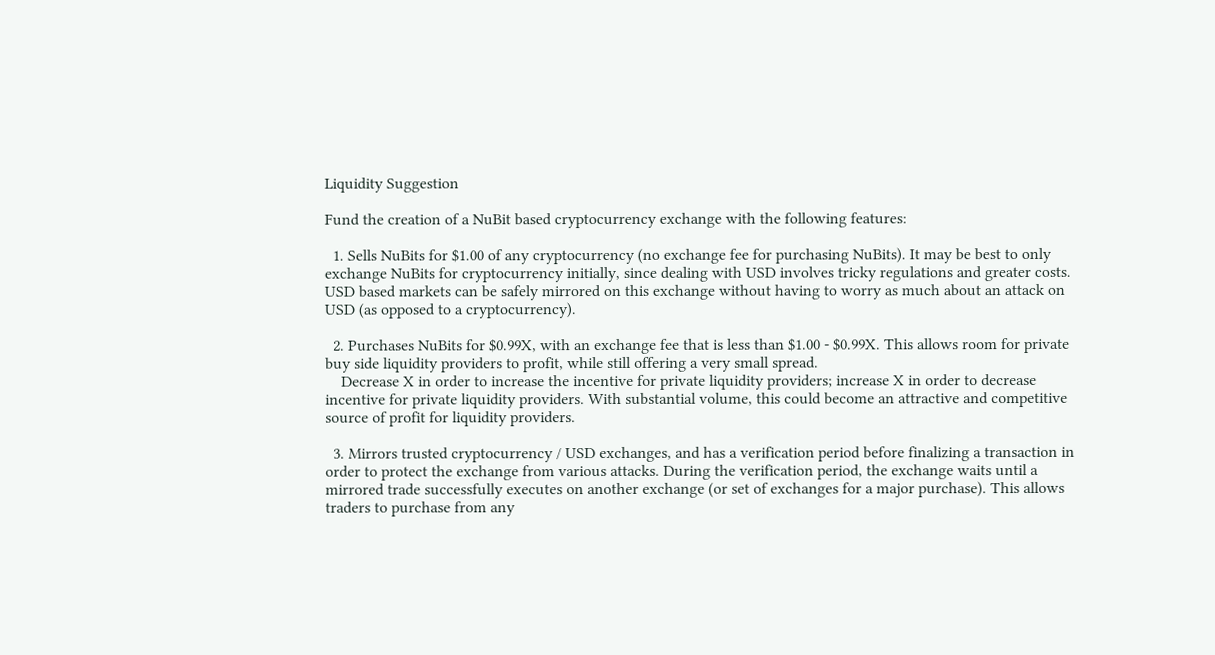Liquidity Suggestion

Fund the creation of a NuBit based cryptocurrency exchange with the following features:

  1. Sells NuBits for $1.00 of any cryptocurrency (no exchange fee for purchasing NuBits). It may be best to only exchange NuBits for cryptocurrency initially, since dealing with USD involves tricky regulations and greater costs. USD based markets can be safely mirrored on this exchange without having to worry as much about an attack on USD (as opposed to a cryptocurrency).

  2. Purchases NuBits for $0.99X, with an exchange fee that is less than $1.00 - $0.99X. This allows room for private buy side liquidity providers to profit, while still offering a very small spread.
    Decrease X in order to increase the incentive for private liquidity providers; increase X in order to decrease incentive for private liquidity providers. With substantial volume, this could become an attractive and competitive source of profit for liquidity providers.

  3. Mirrors trusted cryptocurrency / USD exchanges, and has a verification period before finalizing a transaction in order to protect the exchange from various attacks. During the verification period, the exchange waits until a mirrored trade successfully executes on another exchange (or set of exchanges for a major purchase). This allows traders to purchase from any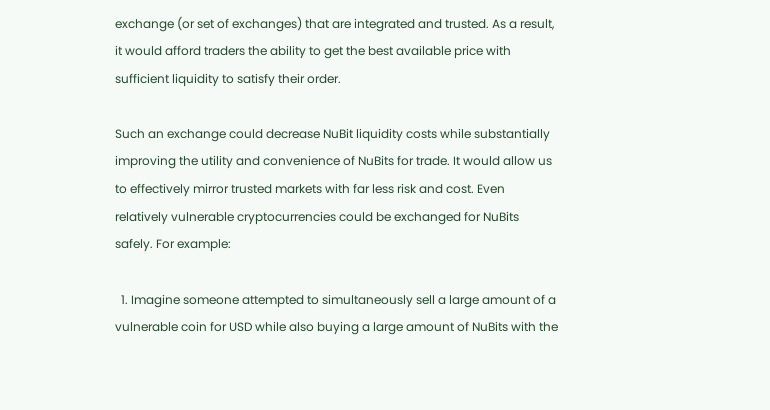exchange (or set of exchanges) that are integrated and trusted. As a result, it would afford traders the ability to get the best available price with sufficient liquidity to satisfy their order.

Such an exchange could decrease NuBit liquidity costs while substantially improving the utility and convenience of NuBits for trade. It would allow us to effectively mirror trusted markets with far less risk and cost. Even relatively vulnerable cryptocurrencies could be exchanged for NuBits safely. For example:

  1. Imagine someone attempted to simultaneously sell a large amount of a vulnerable coin for USD while also buying a large amount of NuBits with the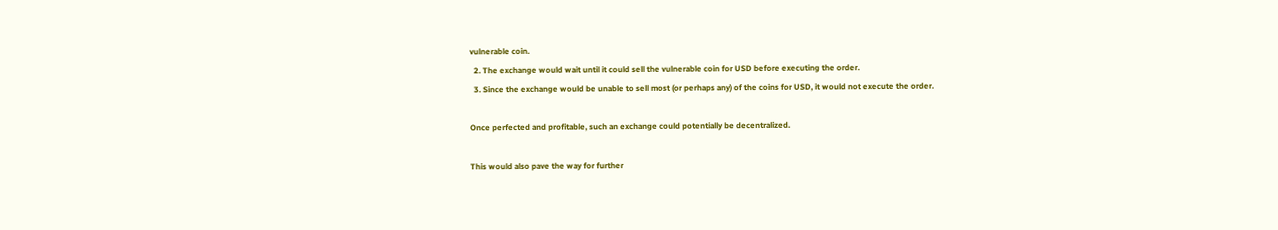vulnerable coin.
  2. The exchange would wait until it could sell the vulnerable coin for USD before executing the order.
  3. Since the exchange would be unable to sell most (or perhaps any) of the coins for USD, it would not execute the order.

Once perfected and profitable, such an exchange could potentially be decentralized.

This would also pave the way for further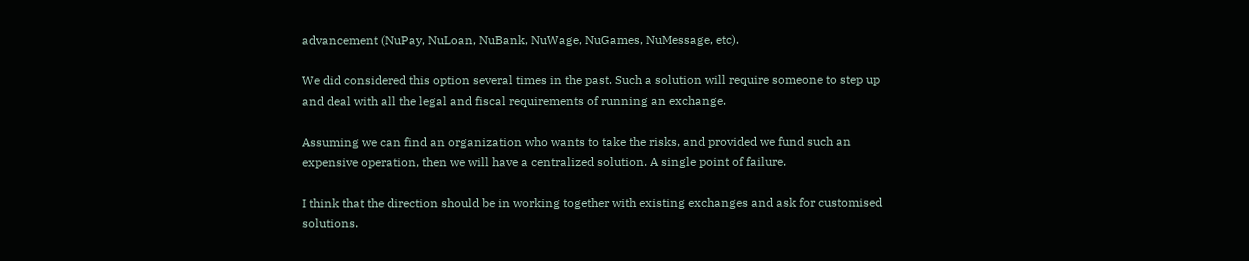advancement (NuPay, NuLoan, NuBank, NuWage, NuGames, NuMessage, etc).

We did considered this option several times in the past. Such a solution will require someone to step up and deal with all the legal and fiscal requirements of running an exchange.

Assuming we can find an organization who wants to take the risks, and provided we fund such an expensive operation, then we will have a centralized solution. A single point of failure.

I think that the direction should be in working together with existing exchanges and ask for customised solutions.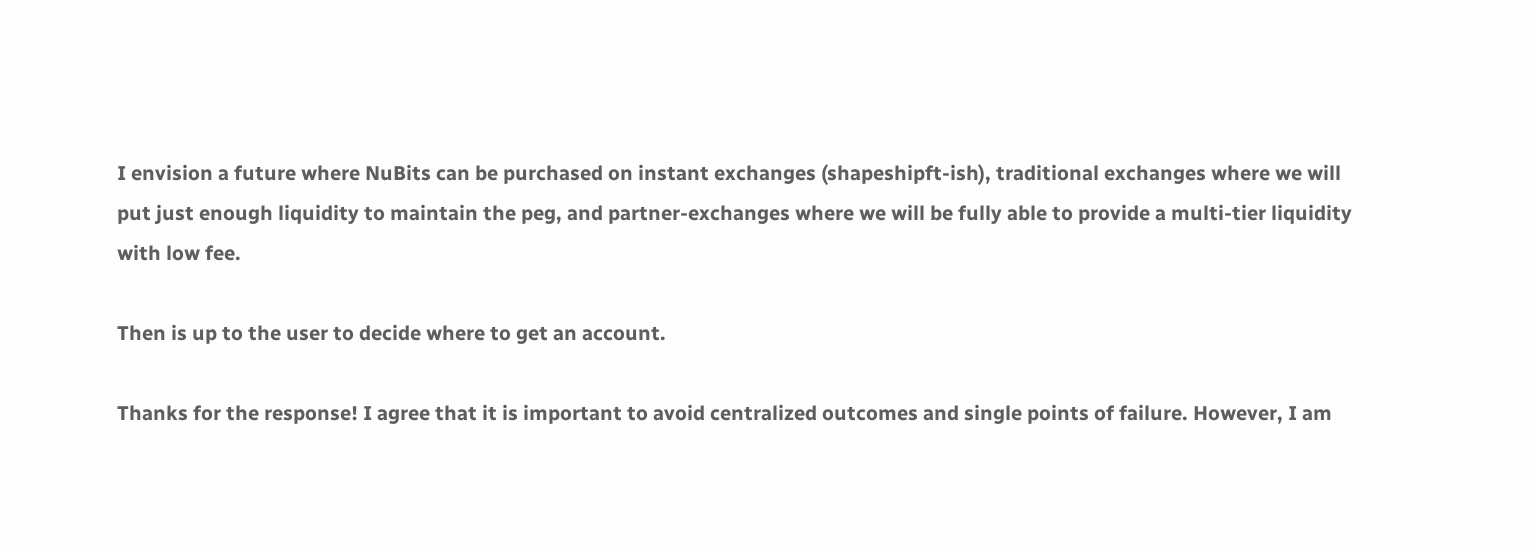I envision a future where NuBits can be purchased on instant exchanges (shapeshipft-ish), traditional exchanges where we will put just enough liquidity to maintain the peg, and partner-exchanges where we will be fully able to provide a multi-tier liquidity with low fee.

Then is up to the user to decide where to get an account.

Thanks for the response! I agree that it is important to avoid centralized outcomes and single points of failure. However, I am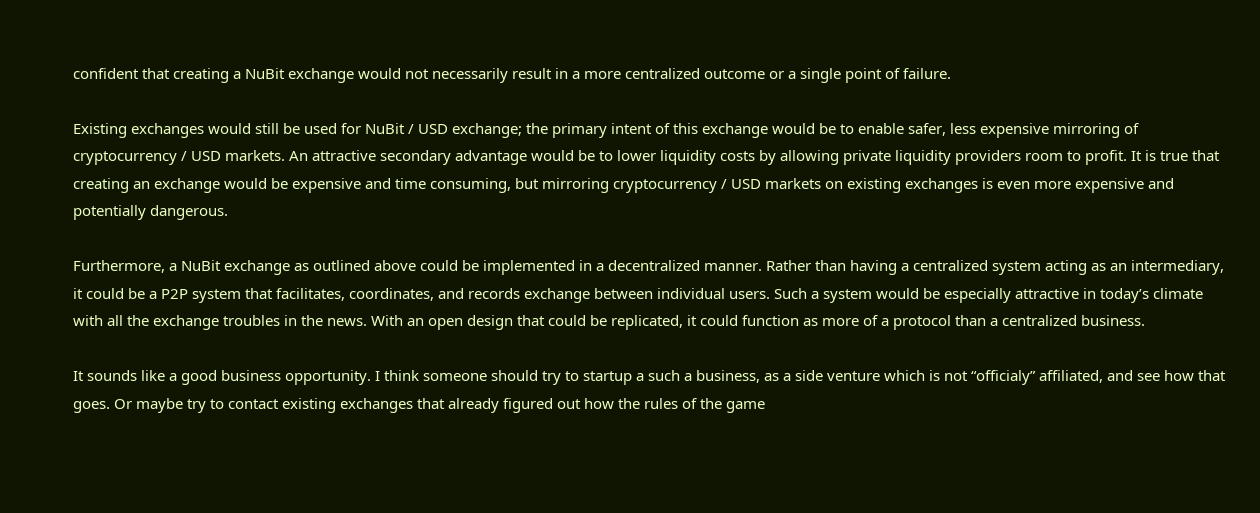confident that creating a NuBit exchange would not necessarily result in a more centralized outcome or a single point of failure.

Existing exchanges would still be used for NuBit / USD exchange; the primary intent of this exchange would be to enable safer, less expensive mirroring of cryptocurrency / USD markets. An attractive secondary advantage would be to lower liquidity costs by allowing private liquidity providers room to profit. It is true that creating an exchange would be expensive and time consuming, but mirroring cryptocurrency / USD markets on existing exchanges is even more expensive and potentially dangerous.

Furthermore, a NuBit exchange as outlined above could be implemented in a decentralized manner. Rather than having a centralized system acting as an intermediary, it could be a P2P system that facilitates, coordinates, and records exchange between individual users. Such a system would be especially attractive in today’s climate with all the exchange troubles in the news. With an open design that could be replicated, it could function as more of a protocol than a centralized business.

It sounds like a good business opportunity. I think someone should try to startup a such a business, as a side venture which is not “officialy” affiliated, and see how that goes. Or maybe try to contact existing exchanges that already figured out how the rules of the game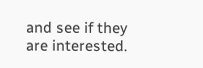and see if they are interested.